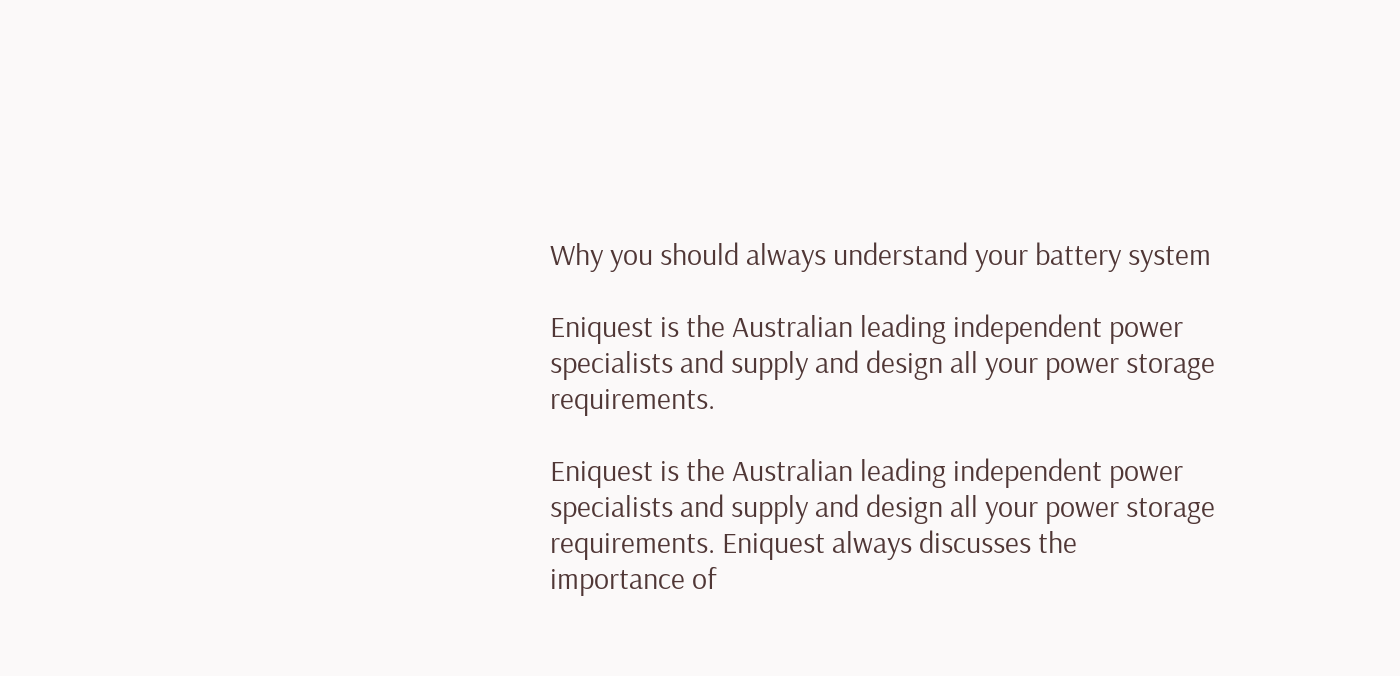Why you should always understand your battery system

Eniquest is the Australian leading independent power specialists and supply and design all your power storage requirements.

Eniquest is the Australian leading independent power specialists and supply and design all your power storage requirements. Eniquest always discusses the importance of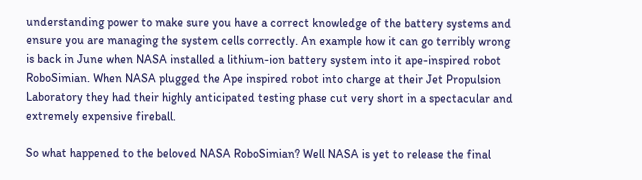understanding power to make sure you have a correct knowledge of the battery systems and ensure you are managing the system cells correctly. An example how it can go terribly wrong is back in June when NASA installed a lithium-ion battery system into it ape-inspired robot RoboSimian. When NASA plugged the Ape inspired robot into charge at their Jet Propulsion Laboratory they had their highly anticipated testing phase cut very short in a spectacular and extremely expensive fireball.

So what happened to the beloved NASA RoboSimian? Well NASA is yet to release the final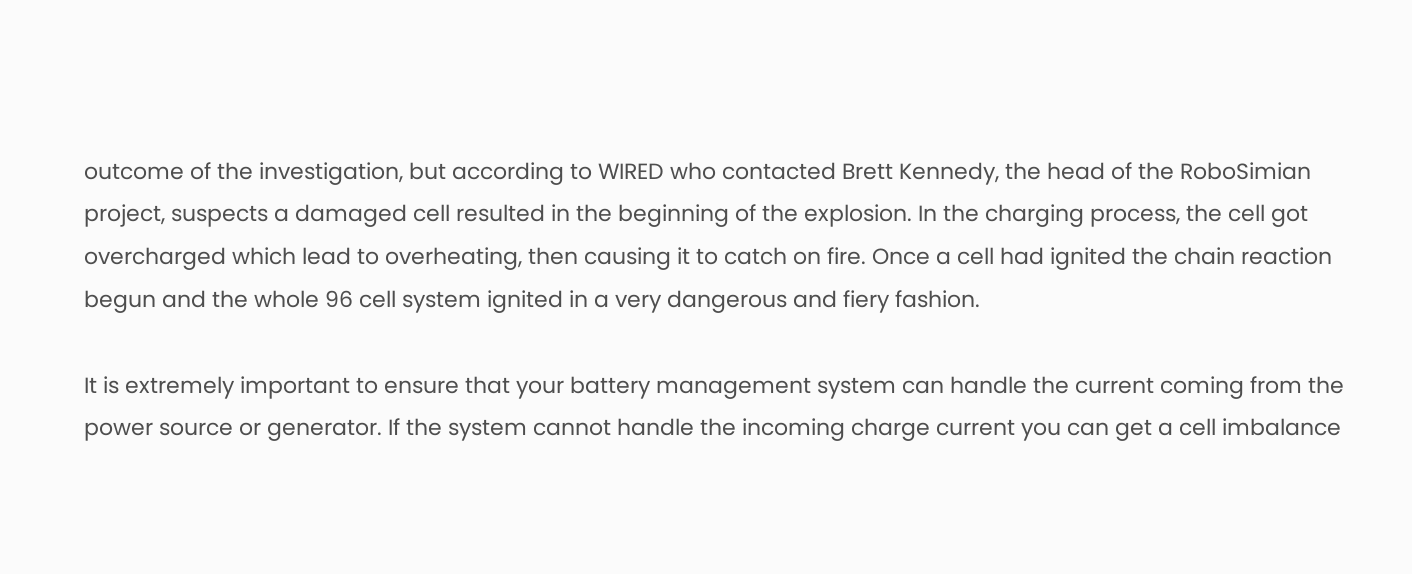outcome of the investigation, but according to WIRED who contacted Brett Kennedy, the head of the RoboSimian project, suspects a damaged cell resulted in the beginning of the explosion. In the charging process, the cell got overcharged which lead to overheating, then causing it to catch on fire. Once a cell had ignited the chain reaction begun and the whole 96 cell system ignited in a very dangerous and fiery fashion.

It is extremely important to ensure that your battery management system can handle the current coming from the power source or generator. If the system cannot handle the incoming charge current you can get a cell imbalance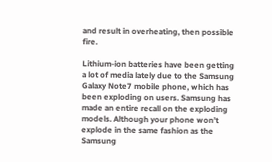and result in overheating, then possible fire.

Lithium-ion batteries have been getting a lot of media lately due to the Samsung Galaxy Note7 mobile phone, which has been exploding on users. Samsung has made an entire recall on the exploding models. Although your phone won’t explode in the same fashion as the Samsung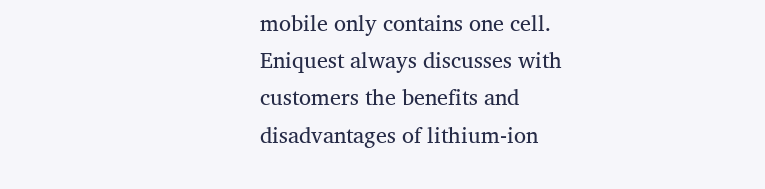mobile only contains one cell. Eniquest always discusses with customers the benefits and disadvantages of lithium-ion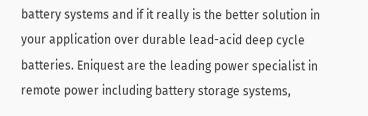battery systems and if it really is the better solution in your application over durable lead-acid deep cycle batteries. Eniquest are the leading power specialist in remote power including battery storage systems,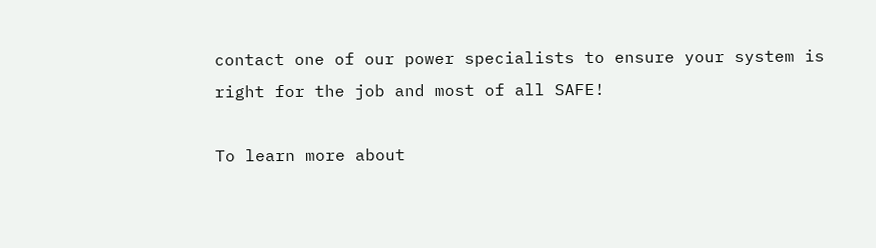contact one of our power specialists to ensure your system is right for the job and most of all SAFE!

To learn more about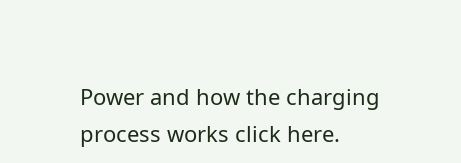Power and how the charging process works click here.